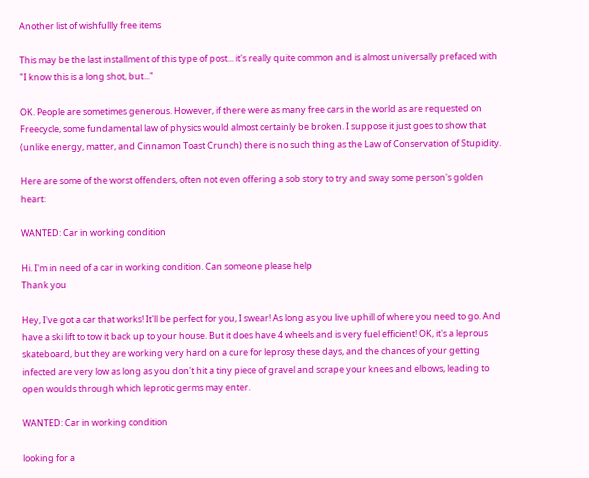Another list of wishfullly free items

This may be the last installment of this type of post... it's really quite common and is almost universally prefaced with "I know this is a long shot, but..."

OK. People are sometimes generous. However, if there were as many free cars in the world as are requested on Freecycle, some fundamental law of physics would almost certainly be broken. I suppose it just goes to show that (unlike energy, matter, and Cinnamon Toast Crunch) there is no such thing as the Law of Conservation of Stupidity.

Here are some of the worst offenders, often not even offering a sob story to try and sway some person's golden heart:

WANTED: Car in working condition

Hi. I'm in need of a car in working condition. Can someone please help
Thank you

Hey, I've got a car that works! It'll be perfect for you, I swear! As long as you live uphill of where you need to go. And have a ski lift to tow it back up to your house. But it does have 4 wheels and is very fuel efficient! OK, it's a leprous skateboard, but they are working very hard on a cure for leprosy these days, and the chances of your getting infected are very low as long as you don't hit a tiny piece of gravel and scrape your knees and elbows, leading to open woulds through which leprotic germs may enter.

WANTED: Car in working condition

looking for a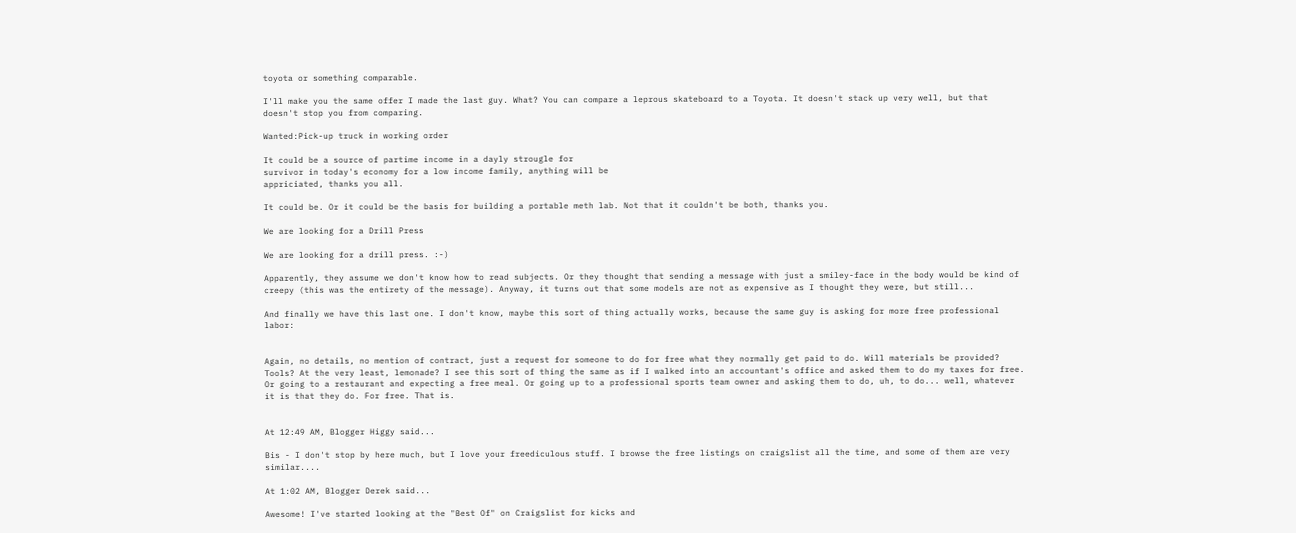toyota or something comparable.

I'll make you the same offer I made the last guy. What? You can compare a leprous skateboard to a Toyota. It doesn't stack up very well, but that doesn't stop you from comparing.

Wanted:Pick-up truck in working order

It could be a source of partime income in a dayly strougle for
survivor in today's economy for a low income family, anything will be
appriciated, thanks you all.

It could be. Or it could be the basis for building a portable meth lab. Not that it couldn't be both, thanks you.

We are looking for a Drill Press

We are looking for a drill press. :-)

Apparently, they assume we don't know how to read subjects. Or they thought that sending a message with just a smiley-face in the body would be kind of creepy (this was the entirety of the message). Anyway, it turns out that some models are not as expensive as I thought they were, but still...

And finally we have this last one. I don't know, maybe this sort of thing actually works, because the same guy is asking for more free professional labor:


Again, no details, no mention of contract, just a request for someone to do for free what they normally get paid to do. Will materials be provided? Tools? At the very least, lemonade? I see this sort of thing the same as if I walked into an accountant's office and asked them to do my taxes for free. Or going to a restaurant and expecting a free meal. Or going up to a professional sports team owner and asking them to do, uh, to do... well, whatever it is that they do. For free. That is.


At 12:49 AM, Blogger Higgy said...

Bis - I don't stop by here much, but I love your freediculous stuff. I browse the free listings on craigslist all the time, and some of them are very similar....

At 1:02 AM, Blogger Derek said...

Awesome! I've started looking at the "Best Of" on Craigslist for kicks and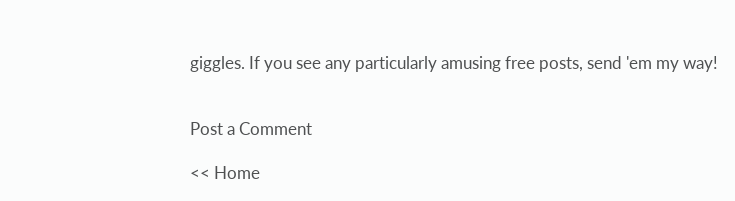giggles. If you see any particularly amusing free posts, send 'em my way!


Post a Comment

<< Home